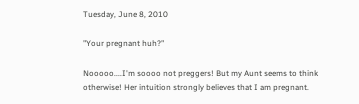Tuesday, June 8, 2010

"Your pregnant huh?"

Nooooo....I'm soooo not preggers! But my Aunt seems to think otherwise! Her intuition strongly believes that I am pregnant.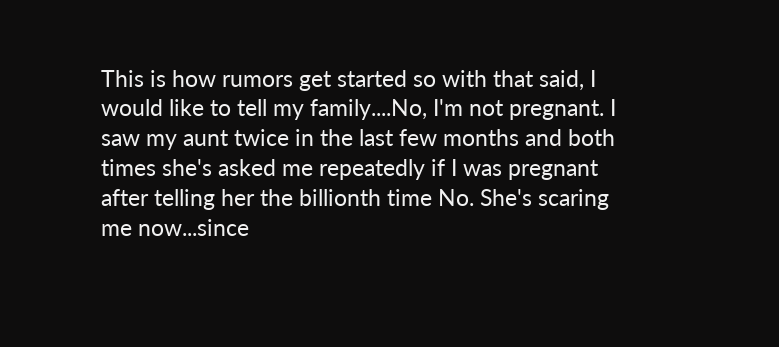This is how rumors get started so with that said, I would like to tell my family....No, I'm not pregnant. I saw my aunt twice in the last few months and both times she's asked me repeatedly if I was pregnant after telling her the billionth time No. She's scaring me now...since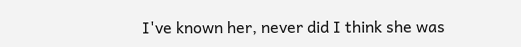I've known her, never did I think she was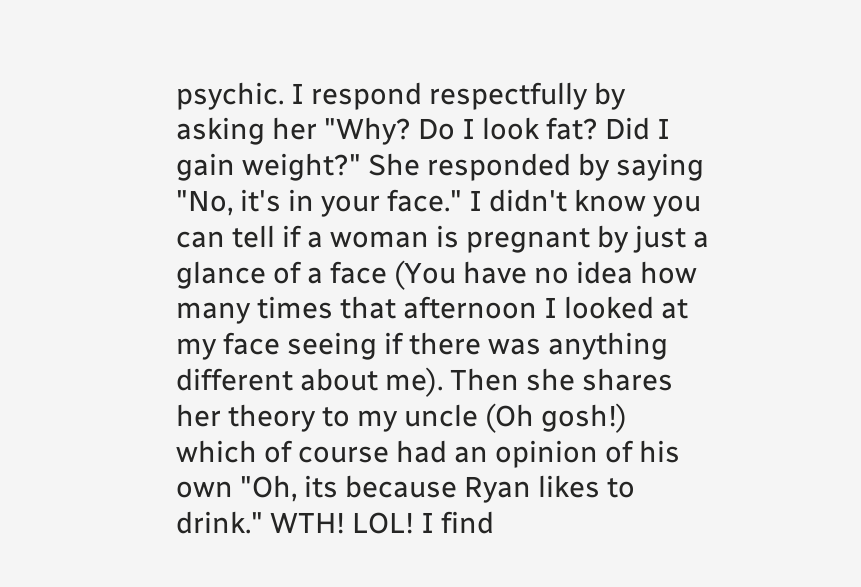psychic. I respond respectfully by asking her "Why? Do I look fat? Did I gain weight?" She responded by saying "No, it's in your face." I didn't know you can tell if a woman is pregnant by just a glance of a face (You have no idea how many times that afternoon I looked at my face seeing if there was anything different about me). Then she shares her theory to my uncle (Oh gosh!) which of course had an opinion of his own "Oh, its because Ryan likes to drink." WTH! LOL! I find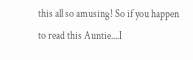this all so amusing! So if you happen to read this Auntie....I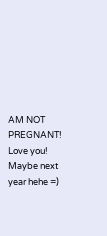AM NOT PREGNANT! Love you! Maybe next year hehe =)